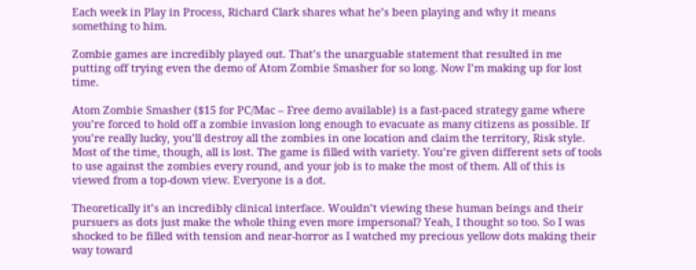Each week in Play in Process, Richard Clark shares what he’s been playing and why it means something to him.

Zombie games are incredibly played out. That’s the unarguable statement that resulted in me putting off trying even the demo of Atom Zombie Smasher for so long. Now I’m making up for lost time.

Atom Zombie Smasher ($15 for PC/Mac – Free demo available) is a fast-paced strategy game where you’re forced to hold off a zombie invasion long enough to evacuate as many citizens as possible. If you’re really lucky, you’ll destroy all the zombies in one location and claim the territory, Risk style. Most of the time, though, all is lost. The game is filled with variety. You’re given different sets of tools to use against the zombies every round, and your job is to make the most of them. All of this is viewed from a top-down view. Everyone is a dot.

Theoretically it’s an incredibly clinical interface. Wouldn’t viewing these human beings and their pursuers as dots just make the whole thing even more impersonal? Yeah, I thought so too. So I was shocked to be filled with tension and near-horror as I watched my precious yellow dots making their way toward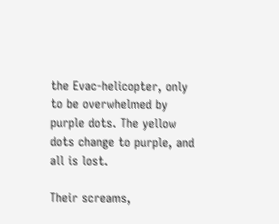the Evac-helicopter, only to be overwhelmed by purple dots. The yellow dots change to purple, and all is lost.

Their screams,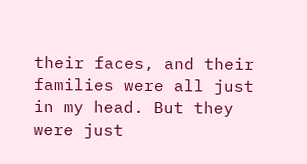their faces, and their families were all just in my head. But they were just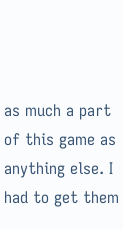as much a part of this game as anything else. I had to get them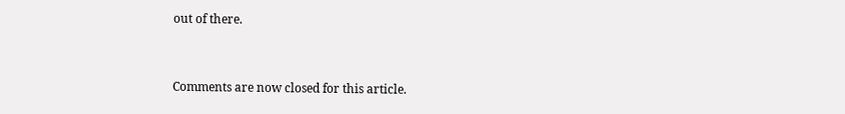out of there.


Comments are now closed for this article.